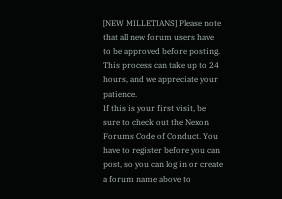[NEW MILLETIANS] Please note that all new forum users have to be approved before posting. This process can take up to 24 hours, and we appreciate your patience.
If this is your first visit, be sure to check out the Nexon Forums Code of Conduct. You have to register before you can post, so you can log in or create a forum name above to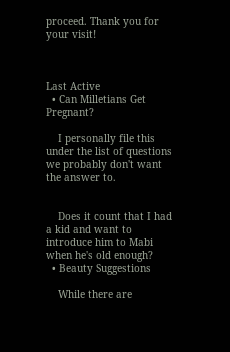proceed. Thank you for your visit!



Last Active
  • Can Milletians Get Pregnant?

    I personally file this under the list of questions we probably don't want the answer to.


    Does it count that I had a kid and want to introduce him to Mabi when he's old enough?
  • Beauty Suggestions

    While there are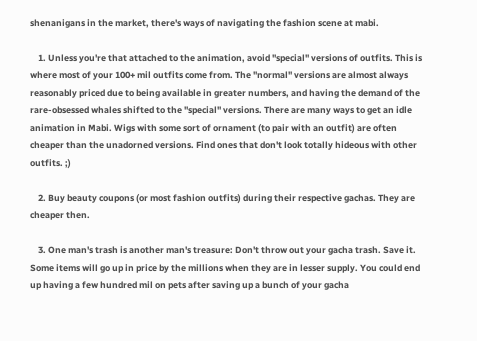shenanigans in the market, there's ways of navigating the fashion scene at mabi.

    1. Unless you're that attached to the animation, avoid "special" versions of outfits. This is where most of your 100+ mil outfits come from. The "normal" versions are almost always reasonably priced due to being available in greater numbers, and having the demand of the rare-obsessed whales shifted to the "special" versions. There are many ways to get an idle animation in Mabi. Wigs with some sort of ornament (to pair with an outfit) are often cheaper than the unadorned versions. Find ones that don't look totally hideous with other outfits. ;)

    2. Buy beauty coupons (or most fashion outfits) during their respective gachas. They are cheaper then.

    3. One man's trash is another man's treasure: Don't throw out your gacha trash. Save it. Some items will go up in price by the millions when they are in lesser supply. You could end up having a few hundred mil on pets after saving up a bunch of your gacha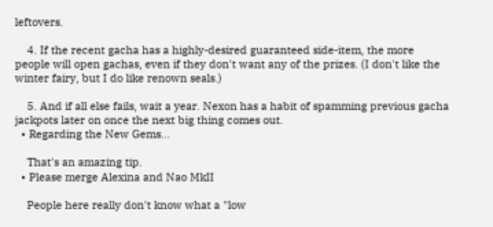leftovers.

    4. If the recent gacha has a highly-desired guaranteed side-item, the more people will open gachas, even if they don't want any of the prizes. (I don't like the winter fairy, but I do like renown seals.)

    5. And if all else fails, wait a year. Nexon has a habit of spamming previous gacha jackpots later on once the next big thing comes out.
  • Regarding the New Gems...

    That's an amazing tip.
  • Please merge Alexina and Nao MkII

    People here really don't know what a "low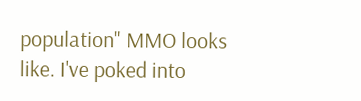population" MMO looks like. I've poked into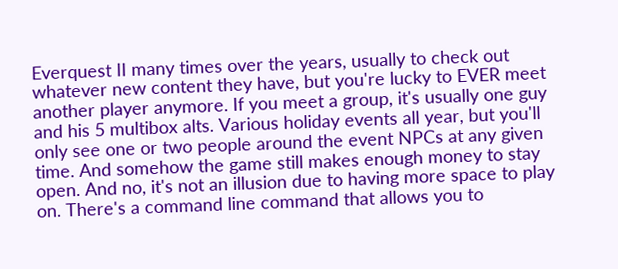Everquest II many times over the years, usually to check out whatever new content they have, but you're lucky to EVER meet another player anymore. If you meet a group, it's usually one guy and his 5 multibox alts. Various holiday events all year, but you'll only see one or two people around the event NPCs at any given time. And somehow the game still makes enough money to stay open. And no, it's not an illusion due to having more space to play on. There's a command line command that allows you to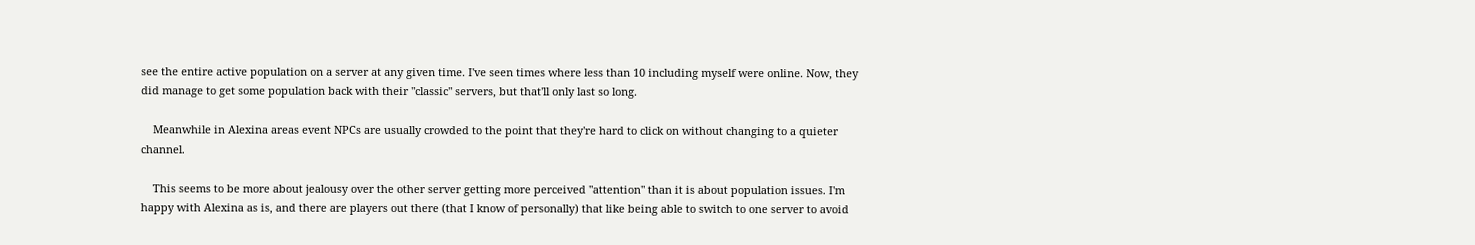see the entire active population on a server at any given time. I've seen times where less than 10 including myself were online. Now, they did manage to get some population back with their "classic" servers, but that'll only last so long.

    Meanwhile in Alexina areas event NPCs are usually crowded to the point that they're hard to click on without changing to a quieter channel.

    This seems to be more about jealousy over the other server getting more perceived "attention" than it is about population issues. I'm happy with Alexina as is, and there are players out there (that I know of personally) that like being able to switch to one server to avoid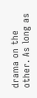drama on the other. As long as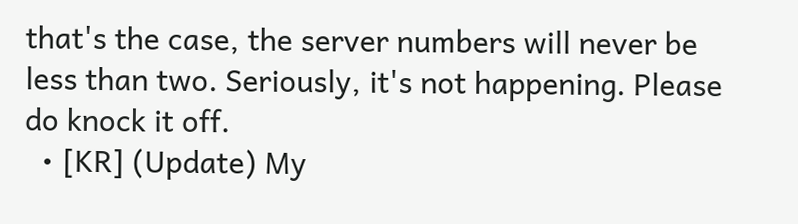that's the case, the server numbers will never be less than two. Seriously, it's not happening. Please do knock it off.
  • [KR] (Update) My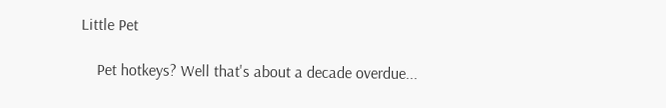Little Pet

    Pet hotkeys? Well that's about a decade overdue...